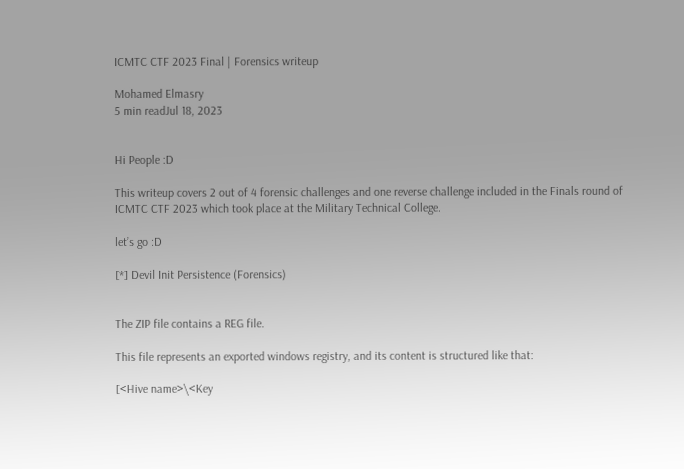ICMTC CTF 2023 Final | Forensics writeup

Mohamed Elmasry
5 min readJul 18, 2023


Hi People :D

This writeup covers 2 out of 4 forensic challenges and one reverse challenge included in the Finals round of ICMTC CTF 2023 which took place at the Military Technical College.

let’s go :D

[*] Devil Init Persistence (Forensics)


The ZIP file contains a REG file.

This file represents an exported windows registry, and its content is structured like that:

[<Hive name>\<Key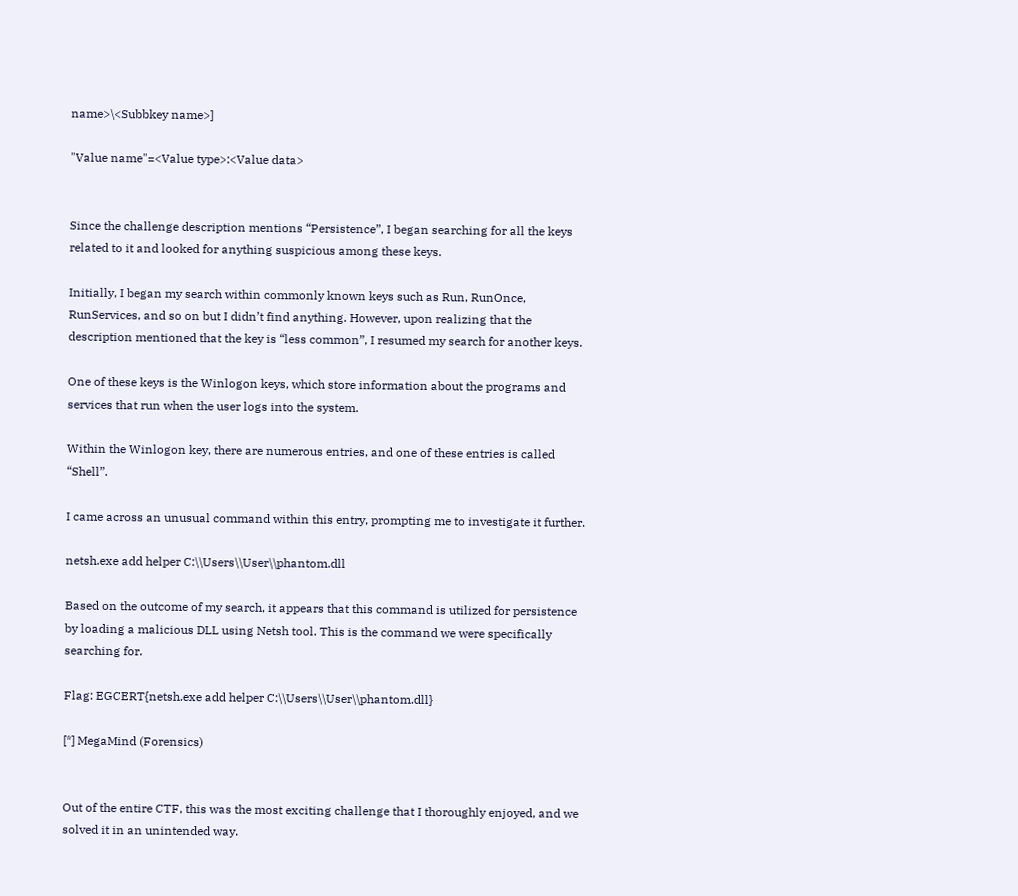name>\<Subbkey name>]

"Value name"=<Value type>:<Value data>


Since the challenge description mentions “Persistence”, I began searching for all the keys related to it and looked for anything suspicious among these keys.

Initially, I began my search within commonly known keys such as Run, RunOnce, RunServices, and so on but I didn’t find anything. However, upon realizing that the description mentioned that the key is “less common”, I resumed my search for another keys.

One of these keys is the Winlogon keys, which store information about the programs and services that run when the user logs into the system.

Within the Winlogon key, there are numerous entries, and one of these entries is called “Shell”.

I came across an unusual command within this entry, prompting me to investigate it further.

netsh.exe add helper C:\\Users\\User\\phantom.dll

Based on the outcome of my search, it appears that this command is utilized for persistence by loading a malicious DLL using Netsh tool. This is the command we were specifically searching for.

Flag: EGCERT{netsh.exe add helper C:\\Users\\User\\phantom.dll}

[*] MegaMind (Forensics)


Out of the entire CTF, this was the most exciting challenge that I thoroughly enjoyed, and we solved it in an unintended way.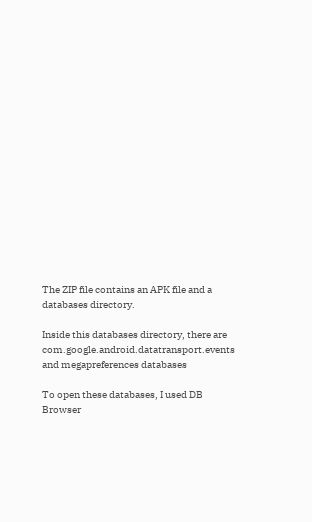The ZIP file contains an APK file and a databases directory.

Inside this databases directory, there are com.google.android.datatransport.events and megapreferences databases

To open these databases, I used DB Browser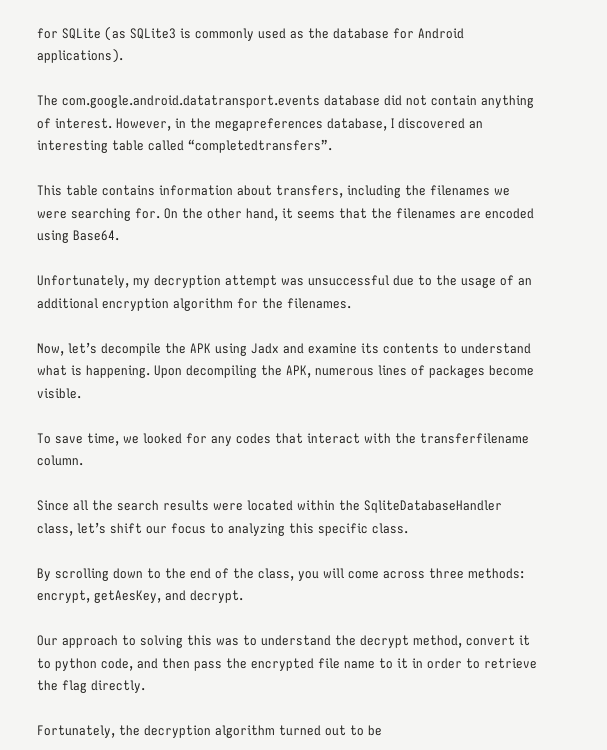for SQLite (as SQLite3 is commonly used as the database for Android applications).

The com.google.android.datatransport.events database did not contain anything of interest. However, in the megapreferences database, I discovered an interesting table called “completedtransfers”.

This table contains information about transfers, including the filenames we were searching for. On the other hand, it seems that the filenames are encoded using Base64.

Unfortunately, my decryption attempt was unsuccessful due to the usage of an additional encryption algorithm for the filenames.

Now, let’s decompile the APK using Jadx and examine its contents to understand what is happening. Upon decompiling the APK, numerous lines of packages become visible.

To save time, we looked for any codes that interact with the transferfilename column.

Since all the search results were located within the SqliteDatabaseHandler class, let’s shift our focus to analyzing this specific class.

By scrolling down to the end of the class, you will come across three methods: encrypt, getAesKey, and decrypt.

Our approach to solving this was to understand the decrypt method, convert it to python code, and then pass the encrypted file name to it in order to retrieve the flag directly.

Fortunately, the decryption algorithm turned out to be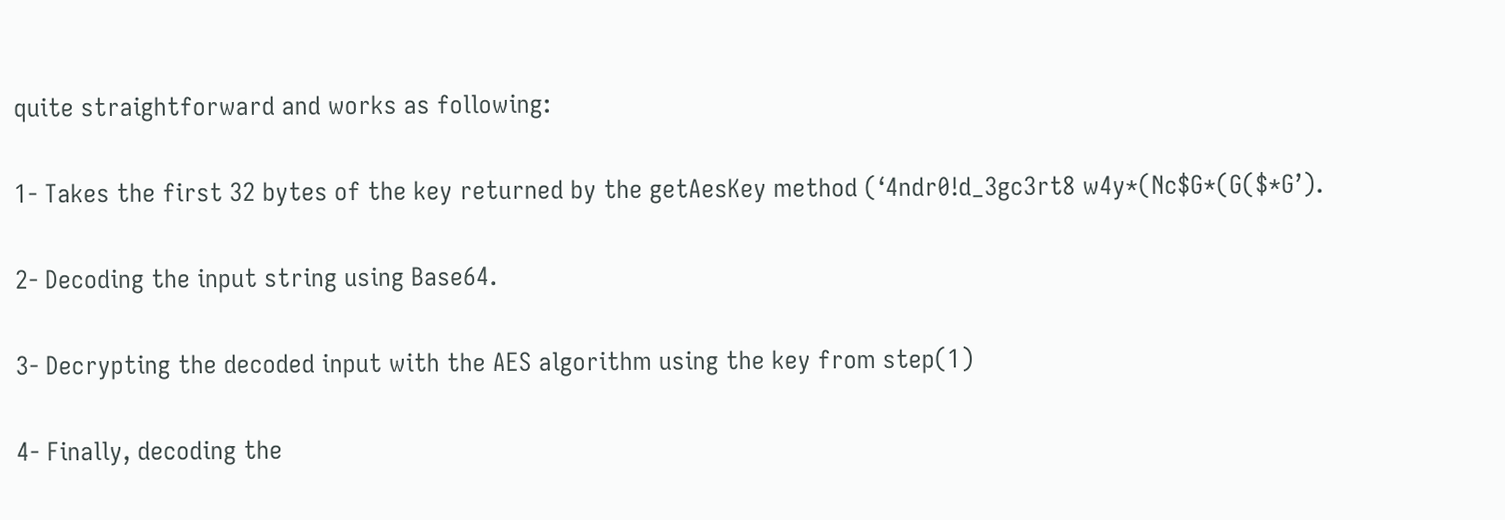quite straightforward and works as following:

1- Takes the first 32 bytes of the key returned by the getAesKey method (‘4ndr0!d_3gc3rt8 w4y*(Nc$G*(G($*G’).

2- Decoding the input string using Base64.

3- Decrypting the decoded input with the AES algorithm using the key from step(1)

4- Finally, decoding the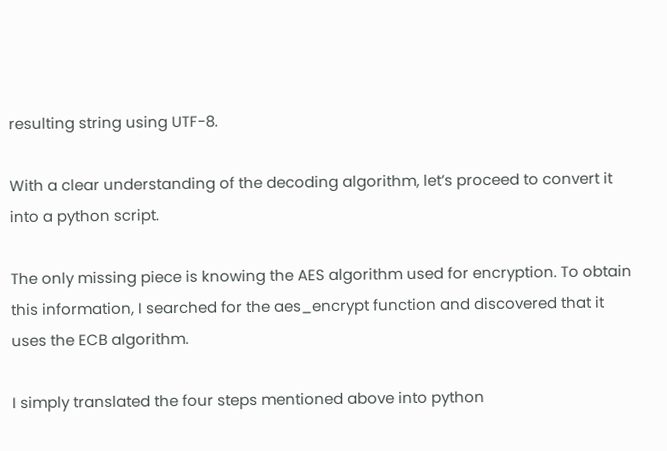resulting string using UTF-8.

With a clear understanding of the decoding algorithm, let’s proceed to convert it into a python script.

The only missing piece is knowing the AES algorithm used for encryption. To obtain this information, I searched for the aes_encrypt function and discovered that it uses the ECB algorithm.

I simply translated the four steps mentioned above into python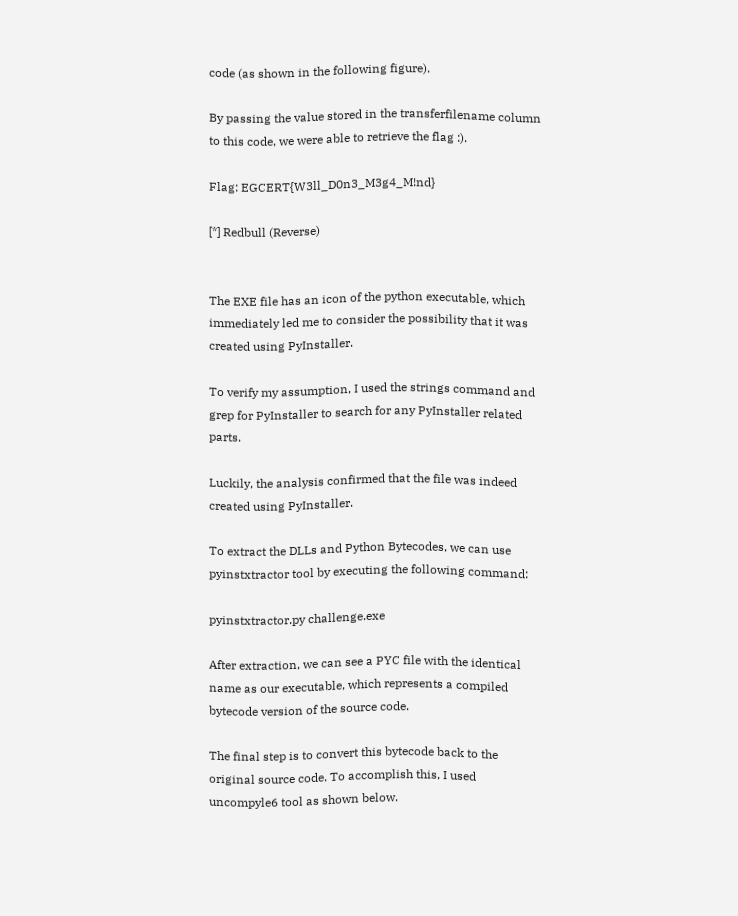code (as shown in the following figure).

By passing the value stored in the transferfilename column to this code, we were able to retrieve the flag :).

Flag: EGCERT{W3ll_D0n3_M3g4_M!nd}

[*] Redbull (Reverse)


The EXE file has an icon of the python executable, which immediately led me to consider the possibility that it was created using PyInstaller.

To verify my assumption, I used the strings command and grep for PyInstaller to search for any PyInstaller related parts.

Luckily, the analysis confirmed that the file was indeed created using PyInstaller.

To extract the DLLs and Python Bytecodes, we can use pyinstxtractor tool by executing the following command:

pyinstxtractor.py challenge.exe

After extraction, we can see a PYC file with the identical name as our executable, which represents a compiled bytecode version of the source code.

The final step is to convert this bytecode back to the original source code. To accomplish this, I used uncompyle6 tool as shown below.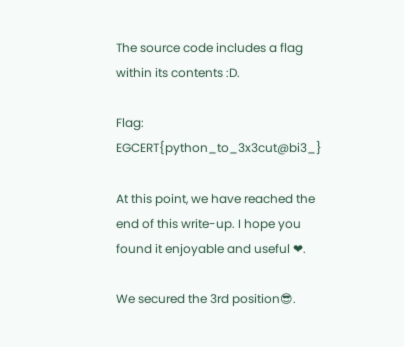The source code includes a flag within its contents :D.

Flag: EGCERT{python_to_3x3cut@bi3_}

At this point, we have reached the end of this write-up. I hope you found it enjoyable and useful ❤.

We secured the 3rd position😎.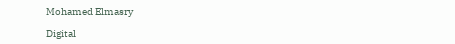Mohamed Elmasry

Digital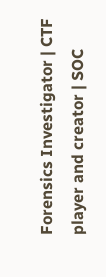Forensics Investigator | CTF player and creator | SOC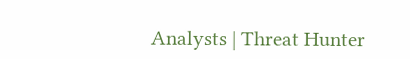Analysts | Threat Hunter